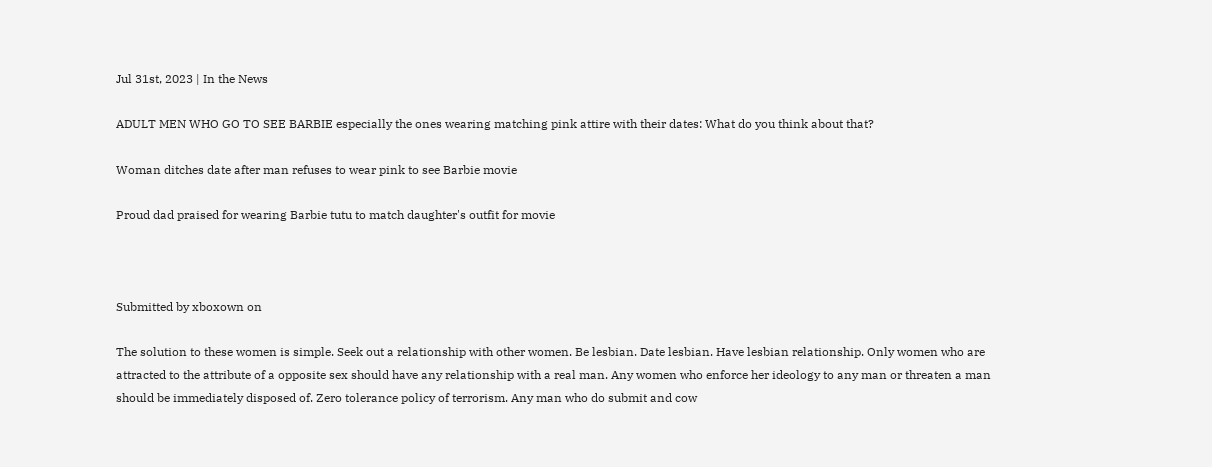Jul 31st, 2023 | In the News

ADULT MEN WHO GO TO SEE BARBIE especially the ones wearing matching pink attire with their dates: What do you think about that?

Woman ditches date after man refuses to wear pink to see Barbie movie

Proud dad praised for wearing Barbie tutu to match daughter's outfit for movie



Submitted by xboxown on

The solution to these women is simple. Seek out a relationship with other women. Be lesbian. Date lesbian. Have lesbian relationship. Only women who are attracted to the attribute of a opposite sex should have any relationship with a real man. Any women who enforce her ideology to any man or threaten a man should be immediately disposed of. Zero tolerance policy of terrorism. Any man who do submit and cow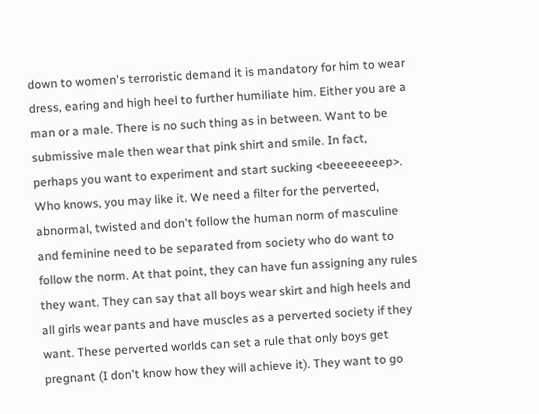down to women's terroristic demand it is mandatory for him to wear dress, earing and high heel to further humiliate him. Either you are a man or a male. There is no such thing as in between. Want to be submissive male then wear that pink shirt and smile. In fact, perhaps you want to experiment and start sucking <beeeeeeeep>. Who knows, you may like it. We need a filter for the perverted, abnormal, twisted and don't follow the human norm of masculine and feminine need to be separated from society who do want to follow the norm. At that point, they can have fun assigning any rules they want. They can say that all boys wear skirt and high heels and all girls wear pants and have muscles as a perverted society if they want. These perverted worlds can set a rule that only boys get pregnant (I don't know how they will achieve it). They want to go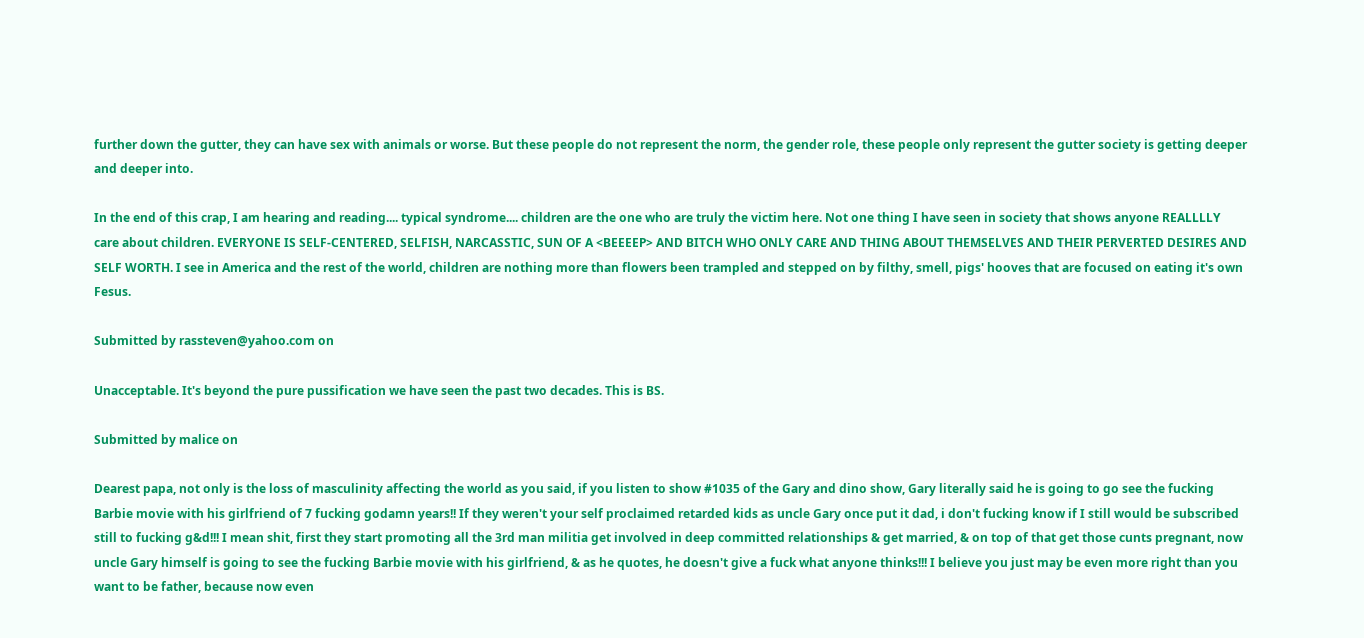further down the gutter, they can have sex with animals or worse. But these people do not represent the norm, the gender role, these people only represent the gutter society is getting deeper and deeper into.

In the end of this crap, I am hearing and reading.... typical syndrome.... children are the one who are truly the victim here. Not one thing I have seen in society that shows anyone REALLLLY care about children. EVERYONE IS SELF-CENTERED, SELFISH, NARCASSTIC, SUN OF A <BEEEEP> AND BITCH WHO ONLY CARE AND THING ABOUT THEMSELVES AND THEIR PERVERTED DESIRES AND SELF WORTH. I see in America and the rest of the world, children are nothing more than flowers been trampled and stepped on by filthy, smell, pigs' hooves that are focused on eating it's own Fesus.

Submitted by rassteven@yahoo.com on

Unacceptable. It's beyond the pure pussification we have seen the past two decades. This is BS.

Submitted by malice on

Dearest papa, not only is the loss of masculinity affecting the world as you said, if you listen to show #1035 of the Gary and dino show, Gary literally said he is going to go see the fucking Barbie movie with his girlfriend of 7 fucking godamn years!! If they weren't your self proclaimed retarded kids as uncle Gary once put it dad, i don't fucking know if I still would be subscribed still to fucking g&d!!! I mean shit, first they start promoting all the 3rd man militia get involved in deep committed relationships & get married, & on top of that get those cunts pregnant, now uncle Gary himself is going to see the fucking Barbie movie with his girlfriend, & as he quotes, he doesn't give a fuck what anyone thinks!!! I believe you just may be even more right than you want to be father, because now even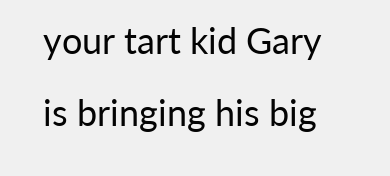your tart kid Gary is bringing his big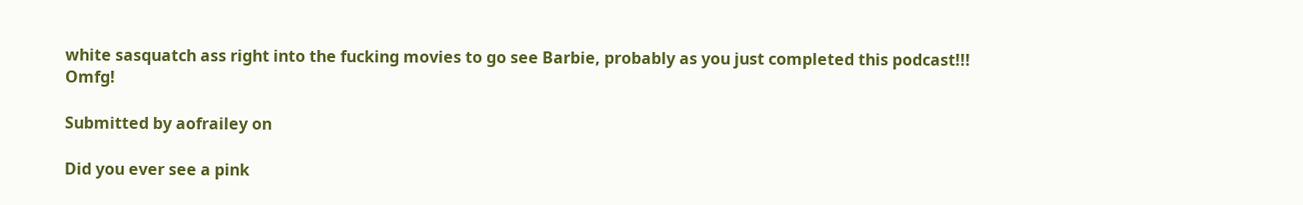white sasquatch ass right into the fucking movies to go see Barbie, probably as you just completed this podcast!!! Omfg!

Submitted by aofrailey on

Did you ever see a pink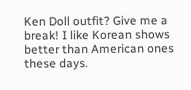Ken Doll outfit? Give me a break! I like Korean shows better than American ones these days.